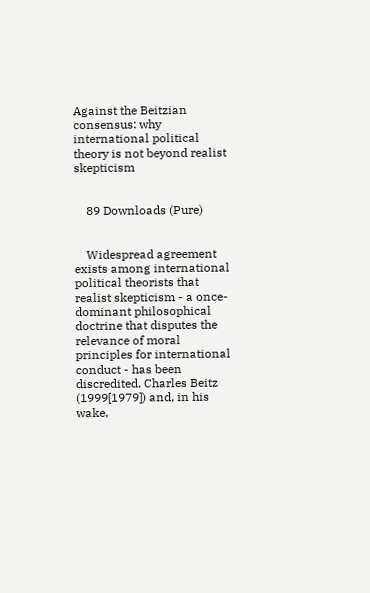Against the Beitzian consensus: why international political theory is not beyond realist skepticism


    89 Downloads (Pure)


    Widespread agreement exists among international political theorists that realist skepticism - a once-dominant philosophical doctrine that disputes the relevance of moral principles for international conduct - has been discredited. Charles Beitz (1999[1979]) and, in his wake,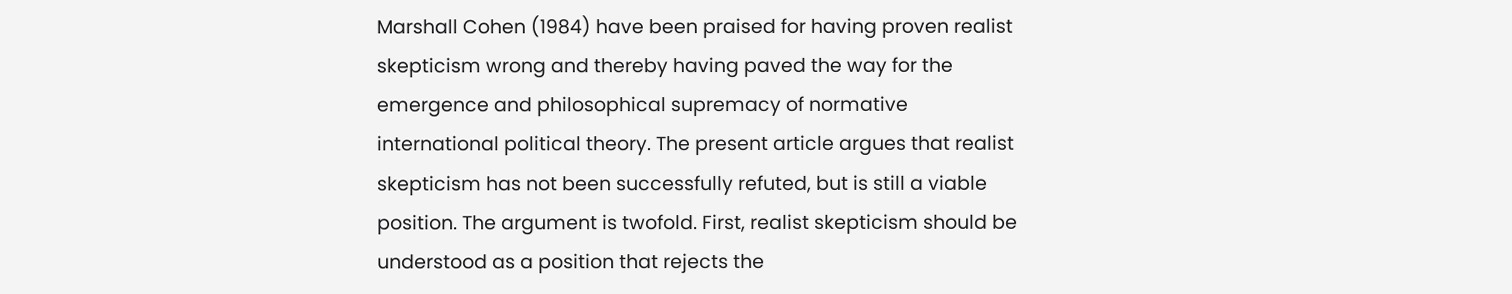Marshall Cohen (1984) have been praised for having proven realist skepticism wrong and thereby having paved the way for the emergence and philosophical supremacy of normative international political theory. The present article argues that realist skepticism has not been successfully refuted, but is still a viable position. The argument is twofold. First, realist skepticism should be understood as a position that rejects the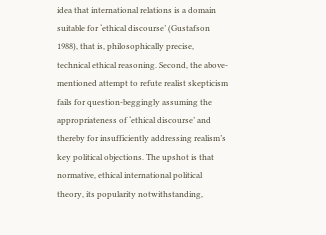idea that international relations is a domain suitable for ‘ethical discourse’ (Gustafson 1988), that is, philosophically precise, technical ethical reasoning. Second, the above-mentioned attempt to refute realist skepticism fails for question-beggingly assuming the appropriateness of ‘ethical discourse’ and thereby for insufficiently addressing realism’s key political objections. The upshot is that normative, ethical international political theory, its popularity notwithstanding,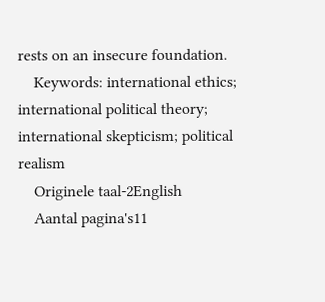rests on an insecure foundation.
    Keywords: international ethics; international political theory; international skepticism; political realism
    Originele taal-2English
    Aantal pagina's11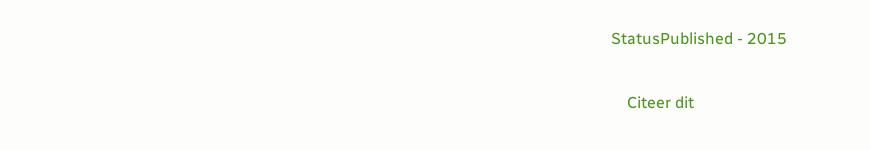StatusPublished - 2015

    Citeer dit